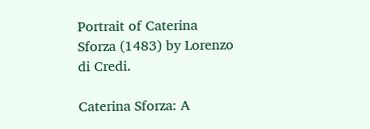Portrait of Caterina Sforza (1483) by Lorenzo di Credi.

Caterina Sforza: A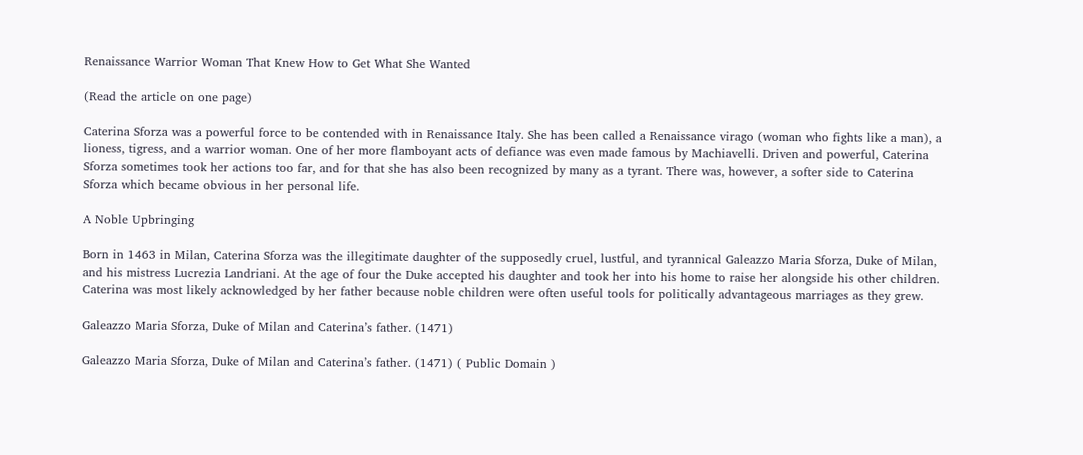Renaissance Warrior Woman That Knew How to Get What She Wanted

(Read the article on one page)

Caterina Sforza was a powerful force to be contended with in Renaissance Italy. She has been called a Renaissance virago (woman who fights like a man), a lioness, tigress, and a warrior woman. One of her more flamboyant acts of defiance was even made famous by Machiavelli. Driven and powerful, Caterina Sforza sometimes took her actions too far, and for that she has also been recognized by many as a tyrant. There was, however, a softer side to Caterina Sforza which became obvious in her personal life.

A Noble Upbringing

Born in 1463 in Milan, Caterina Sforza was the illegitimate daughter of the supposedly cruel, lustful, and tyrannical Galeazzo Maria Sforza, Duke of Milan, and his mistress Lucrezia Landriani. At the age of four the Duke accepted his daughter and took her into his home to raise her alongside his other children. Caterina was most likely acknowledged by her father because noble children were often useful tools for politically advantageous marriages as they grew.

Galeazzo Maria Sforza, Duke of Milan and Caterina’s father. (1471)

Galeazzo Maria Sforza, Duke of Milan and Caterina’s father. (1471) ( Public Domain )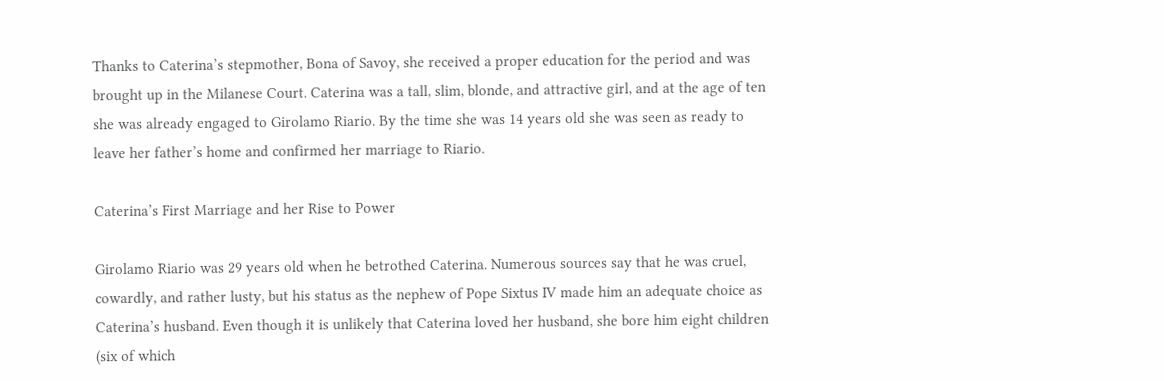Thanks to Caterina’s stepmother, Bona of Savoy, she received a proper education for the period and was brought up in the Milanese Court. Caterina was a tall, slim, blonde, and attractive girl, and at the age of ten she was already engaged to Girolamo Riario. By the time she was 14 years old she was seen as ready to leave her father’s home and confirmed her marriage to Riario.

Caterina’s First Marriage and her Rise to Power

Girolamo Riario was 29 years old when he betrothed Caterina. Numerous sources say that he was cruel, cowardly, and rather lusty, but his status as the nephew of Pope Sixtus IV made him an adequate choice as Caterina’s husband. Even though it is unlikely that Caterina loved her husband, she bore him eight children (six of which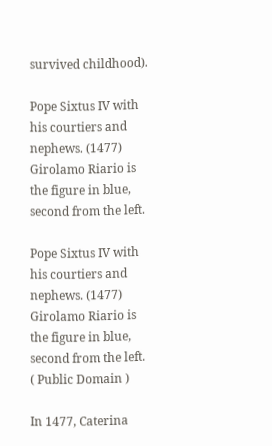survived childhood).

Pope Sixtus IV with his courtiers and nephews. (1477) Girolamo Riario is the figure in blue, second from the left.

Pope Sixtus IV with his courtiers and nephews. (1477) Girolamo Riario is the figure in blue, second from the left. ( Public Domain )

In 1477, Caterina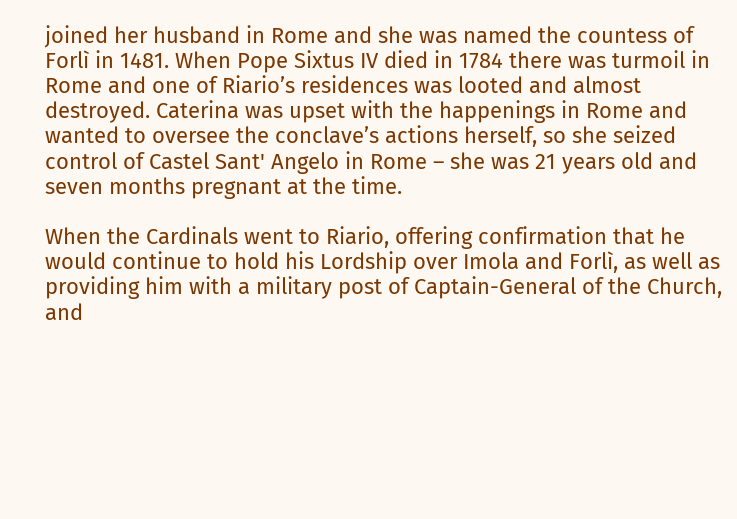joined her husband in Rome and she was named the countess of Forlì in 1481. When Pope Sixtus IV died in 1784 there was turmoil in Rome and one of Riario’s residences was looted and almost destroyed. Caterina was upset with the happenings in Rome and wanted to oversee the conclave’s actions herself, so she seized control of Castel Sant' Angelo in Rome – she was 21 years old and seven months pregnant at the time.

When the Cardinals went to Riario, offering confirmation that he would continue to hold his Lordship over Imola and Forlì, as well as providing him with a military post of Captain-General of the Church, and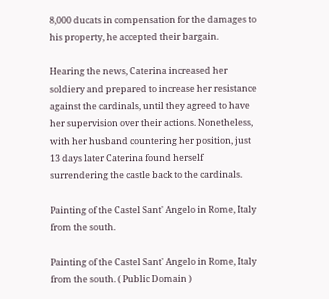8,000 ducats in compensation for the damages to his property, he accepted their bargain.

Hearing the news, Caterina increased her soldiery and prepared to increase her resistance against the cardinals, until they agreed to have her supervision over their actions. Nonetheless, with her husband countering her position, just 13 days later Caterina found herself surrendering the castle back to the cardinals.

Painting of the Castel Sant' Angelo in Rome, Italy from the south.

Painting of the Castel Sant' Angelo in Rome, Italy from the south. ( Public Domain )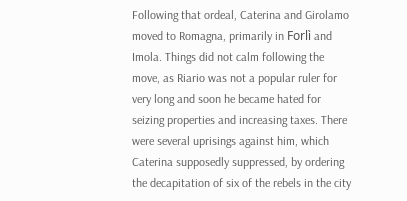Following that ordeal, Caterina and Girolamo moved to Romagna, primarily in Forlì and Imola. Things did not calm following the move, as Riario was not a popular ruler for very long and soon he became hated for seizing properties and increasing taxes. There were several uprisings against him, which Caterina supposedly suppressed, by ordering the decapitation of six of the rebels in the city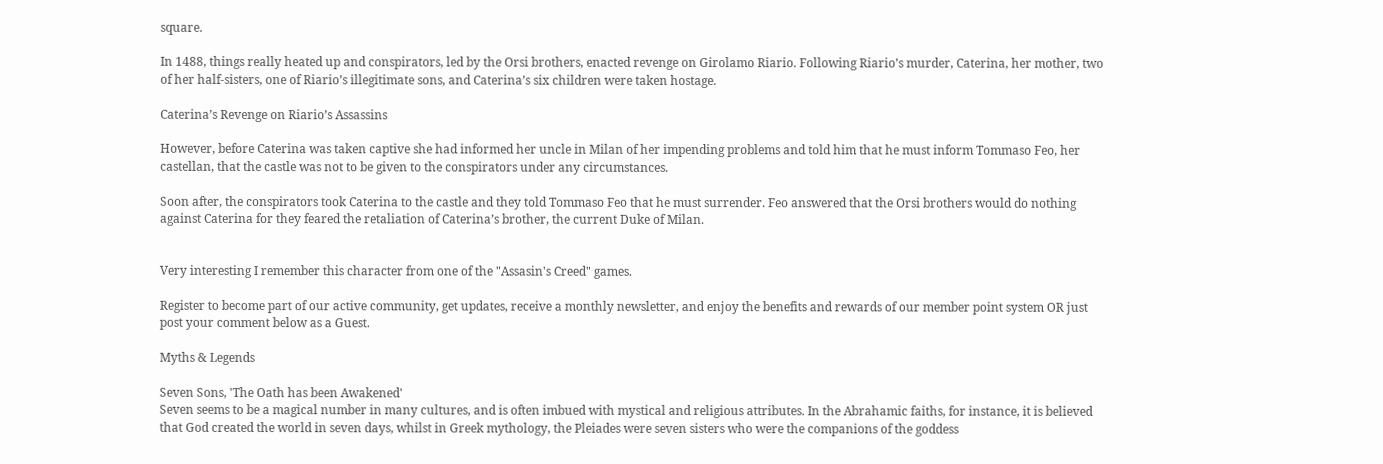square.

In 1488, things really heated up and conspirators, led by the Orsi brothers, enacted revenge on Girolamo Riario. Following Riario’s murder, Caterina, her mother, two of her half-sisters, one of Riario’s illegitimate sons, and Caterina’s six children were taken hostage.

Caterina’s Revenge on Riario’s Assassins

However, before Caterina was taken captive she had informed her uncle in Milan of her impending problems and told him that he must inform Tommaso Feo, her castellan, that the castle was not to be given to the conspirators under any circumstances.

Soon after, the conspirators took Caterina to the castle and they told Tommaso Feo that he must surrender. Feo answered that the Orsi brothers would do nothing against Caterina for they feared the retaliation of Caterina’s brother, the current Duke of Milan.


Very interesting I remember this character from one of the "Assasin's Creed" games.

Register to become part of our active community, get updates, receive a monthly newsletter, and enjoy the benefits and rewards of our member point system OR just post your comment below as a Guest.

Myths & Legends

Seven Sons, 'The Oath has been Awakened'
Seven seems to be a magical number in many cultures, and is often imbued with mystical and religious attributes. In the Abrahamic faiths, for instance, it is believed that God created the world in seven days, whilst in Greek mythology, the Pleiades were seven sisters who were the companions of the goddess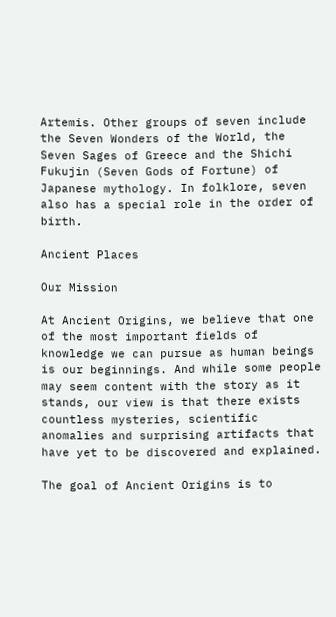Artemis. Other groups of seven include the Seven Wonders of the World, the Seven Sages of Greece and the Shichi Fukujin (Seven Gods of Fortune) of Japanese mythology. In folklore, seven also has a special role in the order of birth.

Ancient Places

Our Mission

At Ancient Origins, we believe that one of the most important fields of knowledge we can pursue as human beings is our beginnings. And while some people may seem content with the story as it stands, our view is that there exists countless mysteries, scientific anomalies and surprising artifacts that have yet to be discovered and explained.

The goal of Ancient Origins is to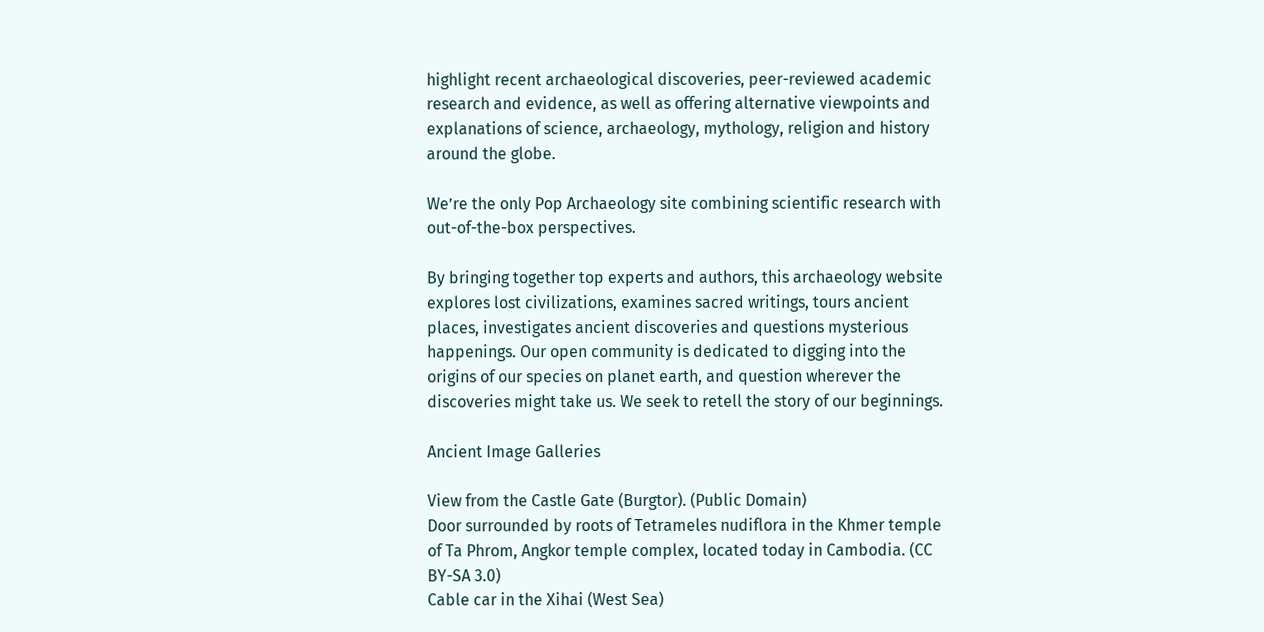highlight recent archaeological discoveries, peer-reviewed academic research and evidence, as well as offering alternative viewpoints and explanations of science, archaeology, mythology, religion and history around the globe.

We’re the only Pop Archaeology site combining scientific research with out-of-the-box perspectives.

By bringing together top experts and authors, this archaeology website explores lost civilizations, examines sacred writings, tours ancient places, investigates ancient discoveries and questions mysterious happenings. Our open community is dedicated to digging into the origins of our species on planet earth, and question wherever the discoveries might take us. We seek to retell the story of our beginnings.

Ancient Image Galleries

View from the Castle Gate (Burgtor). (Public Domain)
Door surrounded by roots of Tetrameles nudiflora in the Khmer temple of Ta Phrom, Angkor temple complex, located today in Cambodia. (CC BY-SA 3.0)
Cable car in the Xihai (West Sea)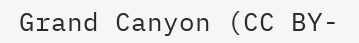Grand Canyon (CC BY-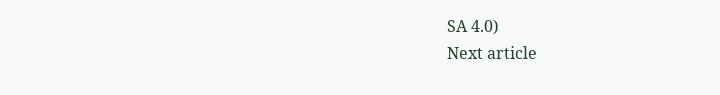SA 4.0)
Next article